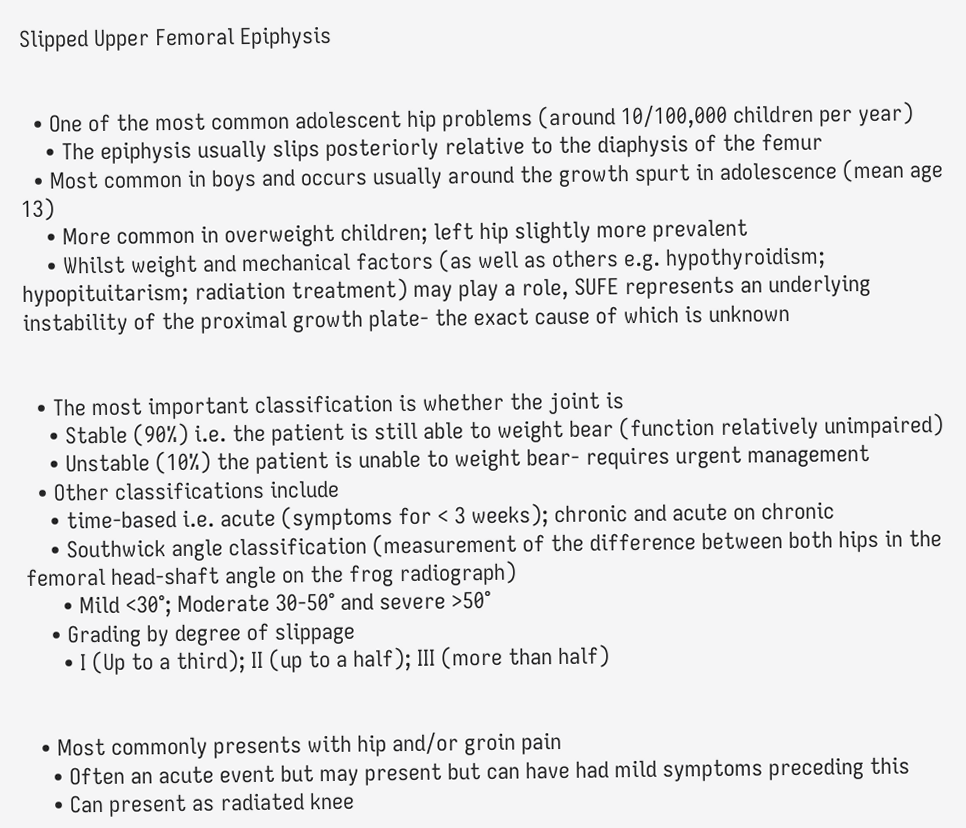Slipped Upper Femoral Epiphysis


  • One of the most common adolescent hip problems (around 10/100,000 children per year)
    • The epiphysis usually slips posteriorly relative to the diaphysis of the femur
  • Most common in boys and occurs usually around the growth spurt in adolescence (mean age 13)
    • More common in overweight children; left hip slightly more prevalent
    • Whilst weight and mechanical factors (as well as others e.g. hypothyroidism; hypopituitarism; radiation treatment) may play a role, SUFE represents an underlying instability of the proximal growth plate- the exact cause of which is unknown


  • The most important classification is whether the joint is
    • Stable (90%) i.e. the patient is still able to weight bear (function relatively unimpaired)
    • Unstable (10%) the patient is unable to weight bear- requires urgent management
  • Other classifications include
    • time-based i.e. acute (symptoms for < 3 weeks); chronic and acute on chronic
    • Southwick angle classification (measurement of the difference between both hips in the femoral head-shaft angle on the frog radiograph)
      • Mild <30°; Moderate 30-50° and severe >50°
    • Grading by degree of slippage
      • I (Up to a third); II (up to a half); III (more than half)


  • Most commonly presents with hip and/or groin pain
    • Often an acute event but may present but can have had mild symptoms preceding this
    • Can present as radiated knee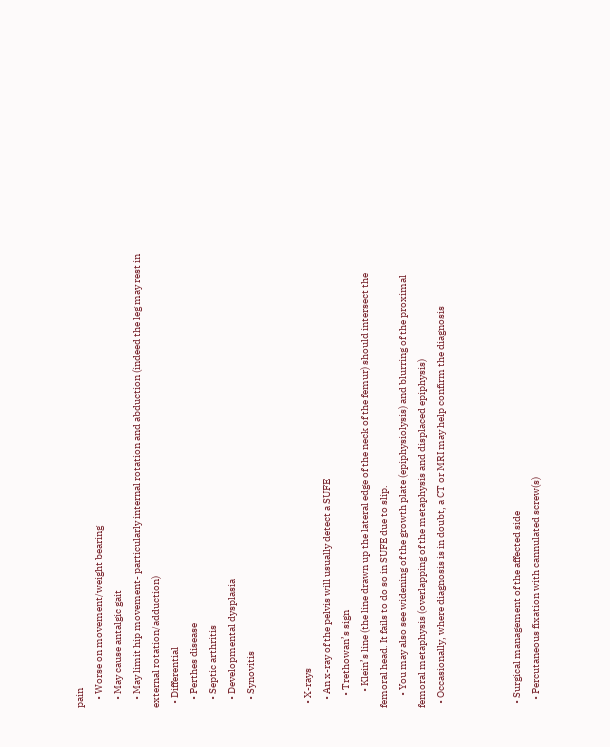pain
    • Worse on movement/weight bearing
    • May cause antalgic gait
    • May limit hip movement- particularly internal rotation and abduction (indeed the leg may rest in external rotation/adduction)
  • Differential
    • Perthes disease
    • Septic arthritis
    • Developmental dysplasia
    • Synovitis


  • X-rays
    • An x-ray of the pelvis will usually detect a SUFE
      • Trethowan’s sign
        • Klein’s line (the line drawn up the lateral edge of the neck of the femur) should intersect the femoral head. It fails to do so in SUFE due to slip.
      • You may also see widening of the growth plate (epiphysiolysis) and blurring of the proximal femoral metaphysis (overlapping of the metaphysis and displaced epiphysis)
  • Occasionally, where diagnosis is in doubt, a CT or MRI may help confirm the diagnosis



  • Surgical management of the affected side
    • Percutaneous fixation with cannulated screw(s)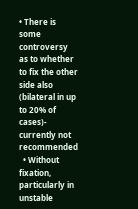• There is some controversy as to whether to fix the other side also (bilateral in up to 20% of cases)- currently not recommended
  • Without fixation, particularly in unstable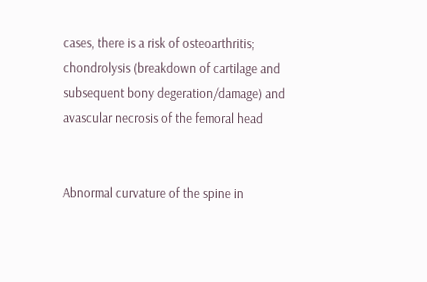cases, there is a risk of osteoarthritis; chondrolysis (breakdown of cartilage and subsequent bony degeration/damage) and avascular necrosis of the femoral head


Abnormal curvature of the spine in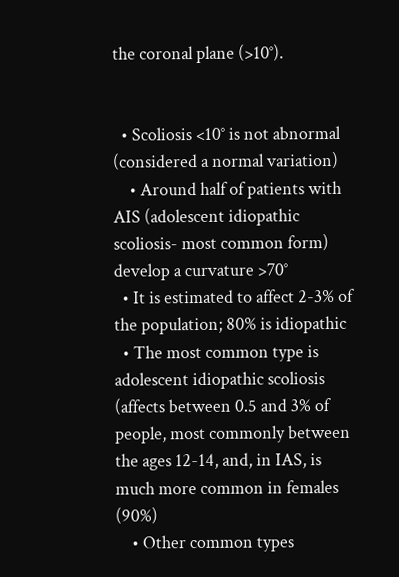the coronal plane (>10°).


  • Scoliosis <10° is not abnormal (considered a normal variation)
    • Around half of patients with AIS (adolescent idiopathic scoliosis- most common form) develop a curvature >70°
  • It is estimated to affect 2-3% of the population; 80% is idiopathic
  • The most common type is adolescent idiopathic scoliosis (affects between 0.5 and 3% of people, most commonly between the ages 12-14, and, in IAS, is much more common in females (90%)
    • Other common types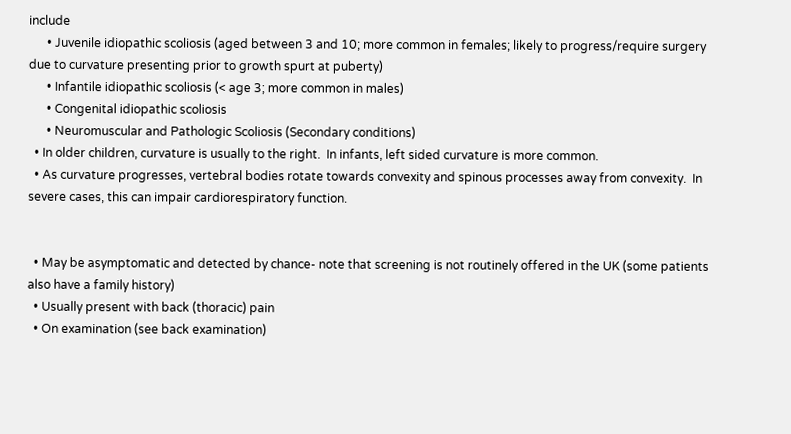include
      • Juvenile idiopathic scoliosis (aged between 3 and 10; more common in females; likely to progress/require surgery due to curvature presenting prior to growth spurt at puberty)
      • Infantile idiopathic scoliosis (< age 3; more common in males)
      • Congenital idiopathic scoliosis
      • Neuromuscular and Pathologic Scoliosis (Secondary conditions)
  • In older children, curvature is usually to the right.  In infants, left sided curvature is more common.
  • As curvature progresses, vertebral bodies rotate towards convexity and spinous processes away from convexity.  In severe cases, this can impair cardiorespiratory function.


  • May be asymptomatic and detected by chance- note that screening is not routinely offered in the UK (some patients also have a family history)
  • Usually present with back (thoracic) pain
  • On examination (see back examination)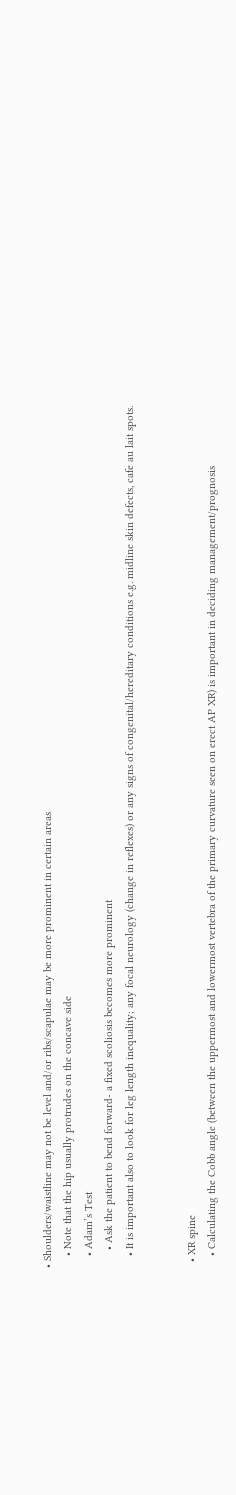• Shoulders/waistline may not be level and/or ribs/scapulae may be more prominent in certain areas
    • Note that the hip usually protrudes on the concave side
    • Adam’s Test
      • Ask the patient to bend forward- a fixed scoliosis becomes more prominent
    • It is important also to look for leg length inequality; any focal neurology (change in reflexes) or any signs of congenital/hereditary conditions e.g. midline skin defects, cafe au lait spots.


  • XR spine
    • Calculating the Cobb angle (between the uppermost and lowermost vertebra of the primary curvature seen on erect AP XR) is important in deciding management/prognosis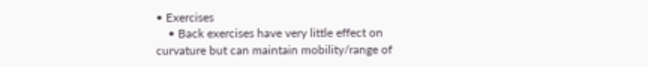• Exercises
    • Back exercises have very little effect on curvature but can maintain mobility/range of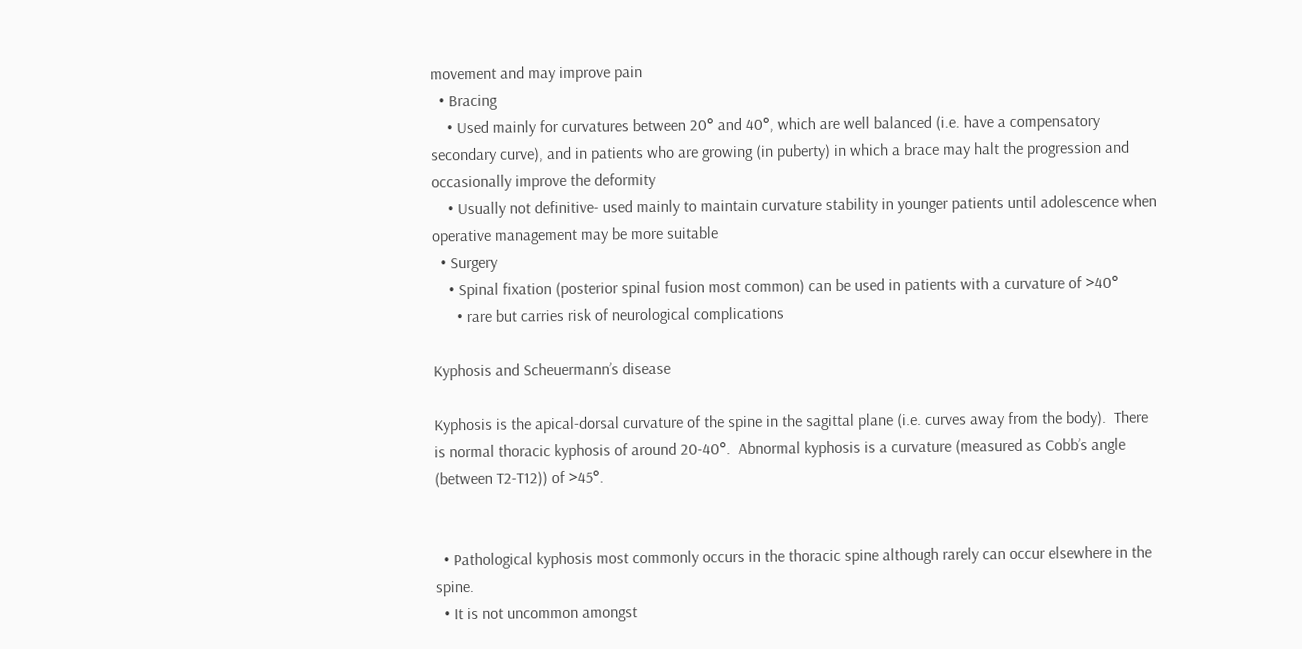movement and may improve pain
  • Bracing
    • Used mainly for curvatures between 20° and 40°, which are well balanced (i.e. have a compensatory secondary curve), and in patients who are growing (in puberty) in which a brace may halt the progression and occasionally improve the deformity
    • Usually not definitive- used mainly to maintain curvature stability in younger patients until adolescence when operative management may be more suitable
  • Surgery
    • Spinal fixation (posterior spinal fusion most common) can be used in patients with a curvature of >40°
      • rare but carries risk of neurological complications

Kyphosis and Scheuermann’s disease

Kyphosis is the apical-dorsal curvature of the spine in the sagittal plane (i.e. curves away from the body).  There is normal thoracic kyphosis of around 20-40°.  Abnormal kyphosis is a curvature (measured as Cobb’s angle (between T2-T12)) of >45°.


  • Pathological kyphosis most commonly occurs in the thoracic spine although rarely can occur elsewhere in the spine.
  • It is not uncommon amongst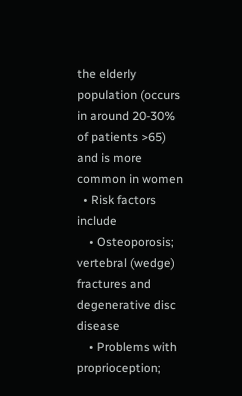the elderly population (occurs in around 20-30% of patients >65) and is more common in women
  • Risk factors include
    • Osteoporosis; vertebral (wedge) fractures and degenerative disc disease
    • Problems with proprioception;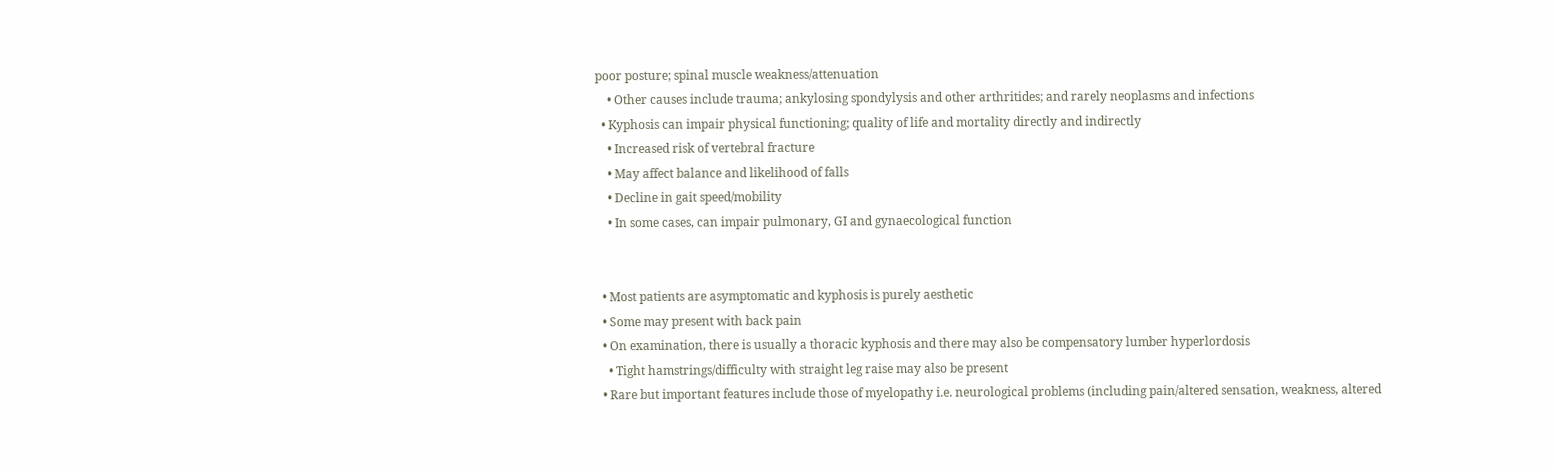poor posture; spinal muscle weakness/attenuation
    • Other causes include trauma; ankylosing spondylysis and other arthritides; and rarely neoplasms and infections
  • Kyphosis can impair physical functioning; quality of life and mortality directly and indirectly
    • Increased risk of vertebral fracture
    • May affect balance and likelihood of falls
    • Decline in gait speed/mobility
    • In some cases, can impair pulmonary, GI and gynaecological function


  • Most patients are asymptomatic and kyphosis is purely aesthetic
  • Some may present with back pain
  • On examination, there is usually a thoracic kyphosis and there may also be compensatory lumber hyperlordosis
    • Tight hamstrings/difficulty with straight leg raise may also be present
  • Rare but important features include those of myelopathy i.e. neurological problems (including pain/altered sensation, weakness, altered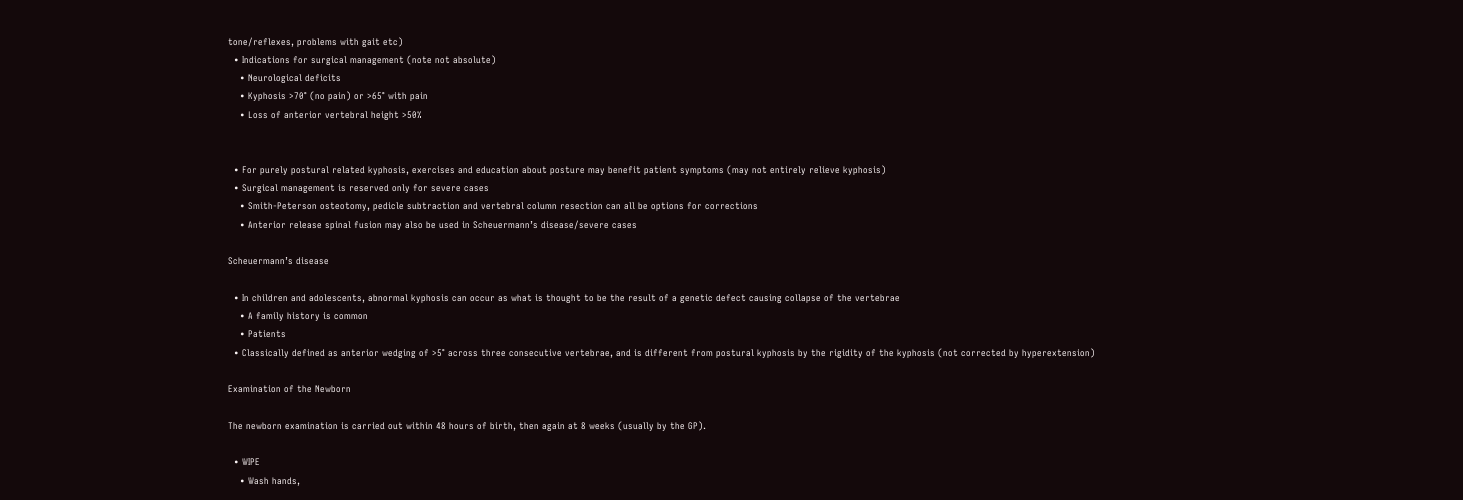tone/reflexes, problems with gait etc)
  • Indications for surgical management (note not absolute)
    • Neurological deficits
    • Kyphosis >70° (no pain) or >65° with pain
    • Loss of anterior vertebral height >50%


  • For purely postural related kyphosis, exercises and education about posture may benefit patient symptoms (may not entirely relieve kyphosis)
  • Surgical management is reserved only for severe cases
    • Smith-Peterson osteotomy, pedicle subtraction and vertebral column resection can all be options for corrections
    • Anterior release spinal fusion may also be used in Scheuermann’s disease/severe cases

Scheuermann’s disease

  • In children and adolescents, abnormal kyphosis can occur as what is thought to be the result of a genetic defect causing collapse of the vertebrae
    • A family history is common
    • Patients
  • Classically defined as anterior wedging of >5° across three consecutive vertebrae, and is different from postural kyphosis by the rigidity of the kyphosis (not corrected by hyperextension)

Examination of the Newborn

The newborn examination is carried out within 48 hours of birth, then again at 8 weeks (usually by the GP).

  • WIPE
    • Wash hands,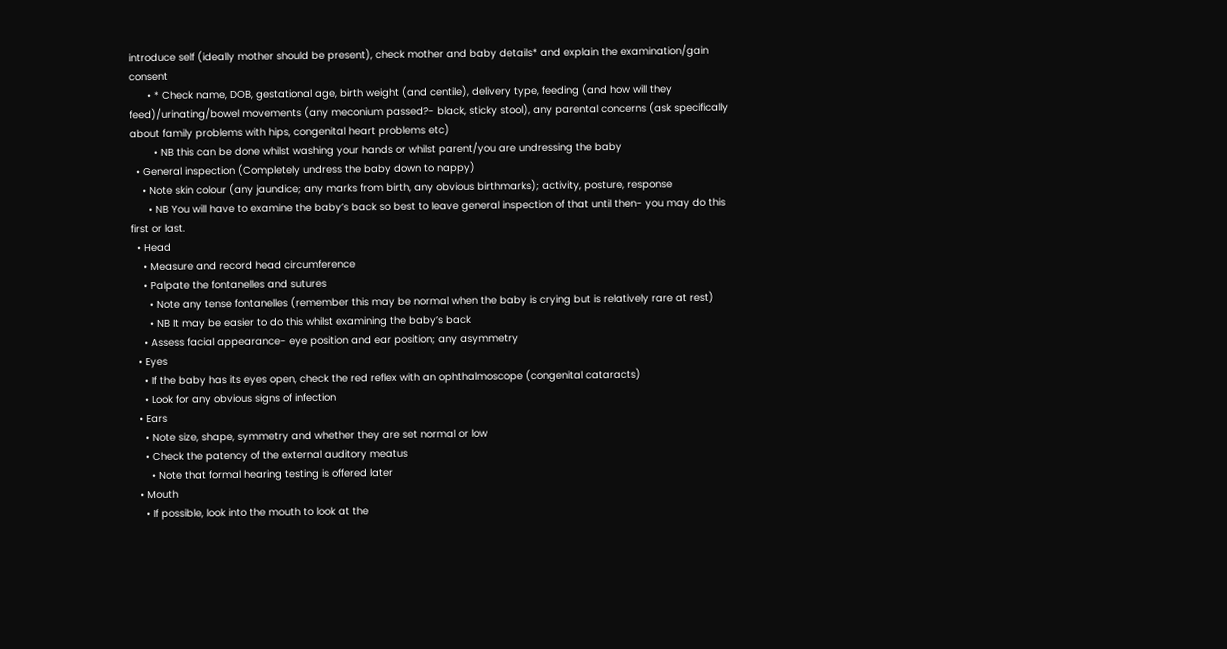introduce self (ideally mother should be present), check mother and baby details* and explain the examination/gain consent
      • * Check name, DOB, gestational age, birth weight (and centile), delivery type, feeding (and how will they feed)/urinating/bowel movements (any meconium passed?- black, sticky stool), any parental concerns (ask specifically about family problems with hips, congenital heart problems etc)
        • NB this can be done whilst washing your hands or whilst parent/you are undressing the baby
  • General inspection (Completely undress the baby down to nappy)
    • Note skin colour (any jaundice; any marks from birth, any obvious birthmarks); activity, posture, response
      • NB You will have to examine the baby’s back so best to leave general inspection of that until then- you may do this first or last.
  • Head
    • Measure and record head circumference
    • Palpate the fontanelles and sutures
      • Note any tense fontanelles (remember this may be normal when the baby is crying but is relatively rare at rest)
      • NB It may be easier to do this whilst examining the baby’s back
    • Assess facial appearance- eye position and ear position; any asymmetry
  • Eyes
    • If the baby has its eyes open, check the red reflex with an ophthalmoscope (congenital cataracts)
    • Look for any obvious signs of infection
  • Ears
    • Note size, shape, symmetry and whether they are set normal or low
    • Check the patency of the external auditory meatus
      • Note that formal hearing testing is offered later
  • Mouth
    • If possible, look into the mouth to look at the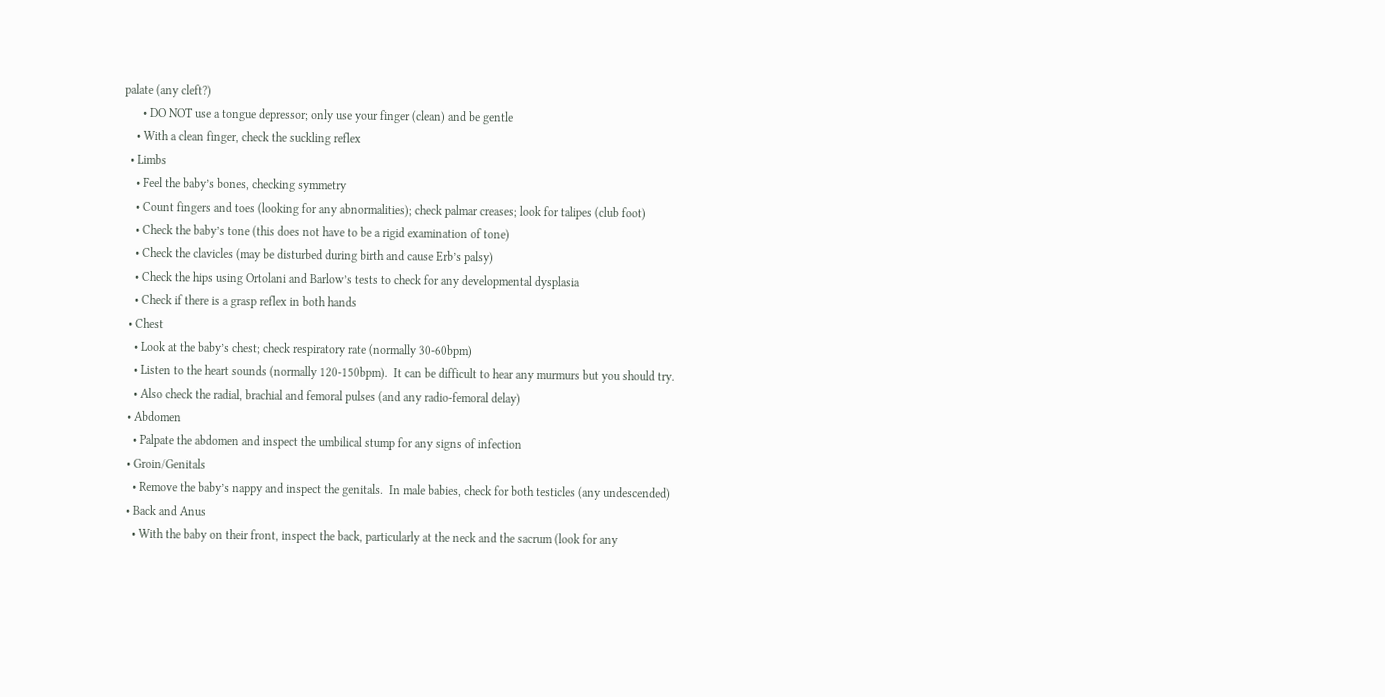palate (any cleft?)
      • DO NOT use a tongue depressor; only use your finger (clean) and be gentle
    • With a clean finger, check the suckling reflex
  • Limbs
    • Feel the baby’s bones, checking symmetry
    • Count fingers and toes (looking for any abnormalities); check palmar creases; look for talipes (club foot)
    • Check the baby’s tone (this does not have to be a rigid examination of tone)
    • Check the clavicles (may be disturbed during birth and cause Erb’s palsy)
    • Check the hips using Ortolani and Barlow’s tests to check for any developmental dysplasia
    • Check if there is a grasp reflex in both hands
  • Chest
    • Look at the baby’s chest; check respiratory rate (normally 30-60bpm)
    • Listen to the heart sounds (normally 120-150bpm).  It can be difficult to hear any murmurs but you should try.
    • Also check the radial, brachial and femoral pulses (and any radio-femoral delay)
  • Abdomen
    • Palpate the abdomen and inspect the umbilical stump for any signs of infection
  • Groin/Genitals
    • Remove the baby’s nappy and inspect the genitals.  In male babies, check for both testicles (any undescended)
  • Back and Anus
    • With the baby on their front, inspect the back, particularly at the neck and the sacrum (look for any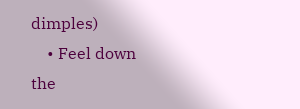dimples)
    • Feel down the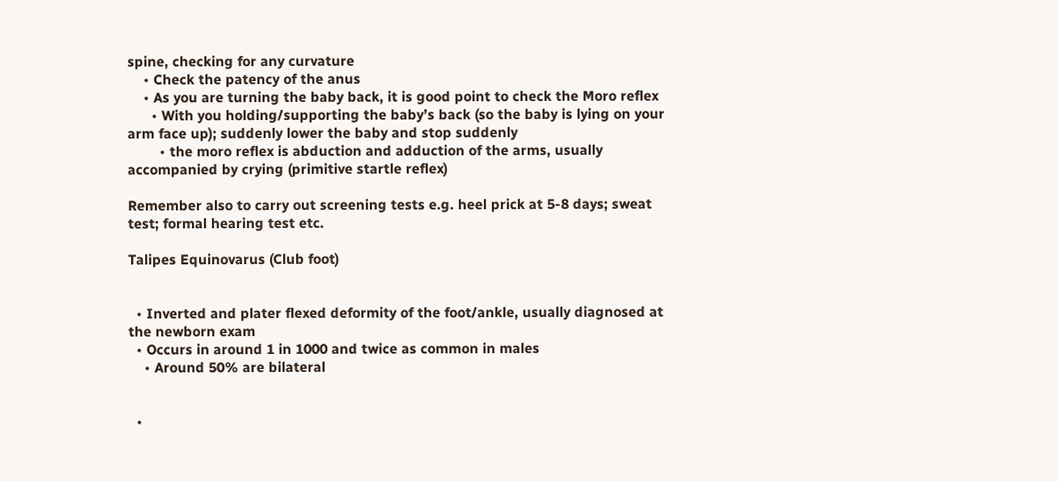spine, checking for any curvature
    • Check the patency of the anus
    • As you are turning the baby back, it is good point to check the Moro reflex
      • With you holding/supporting the baby’s back (so the baby is lying on your arm face up); suddenly lower the baby and stop suddenly
        • the moro reflex is abduction and adduction of the arms, usually accompanied by crying (primitive startle reflex)

Remember also to carry out screening tests e.g. heel prick at 5-8 days; sweat test; formal hearing test etc.

Talipes Equinovarus (Club foot)


  • Inverted and plater flexed deformity of the foot/ankle, usually diagnosed at the newborn exam
  • Occurs in around 1 in 1000 and twice as common in males
    • Around 50% are bilateral


  •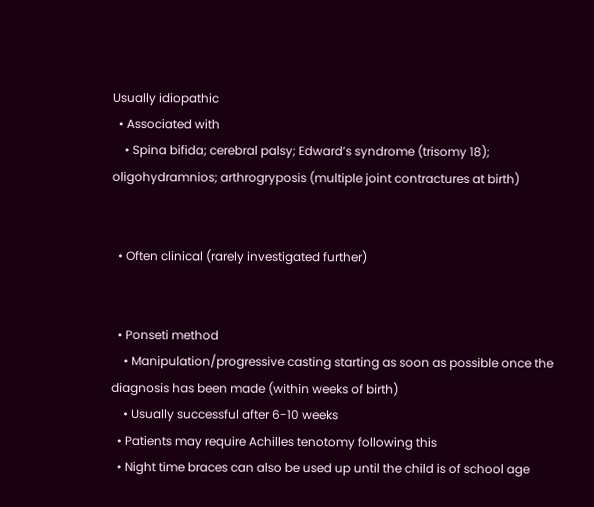Usually idiopathic
  • Associated with
    • Spina bifida; cerebral palsy; Edward’s syndrome (trisomy 18); oligohydramnios; arthrogryposis (multiple joint contractures at birth)


  • Often clinical (rarely investigated further)


  • Ponseti method
    • Manipulation/progressive casting starting as soon as possible once the diagnosis has been made (within weeks of birth)
    • Usually successful after 6-10 weeks
  • Patients may require Achilles tenotomy following this
  • Night time braces can also be used up until the child is of school age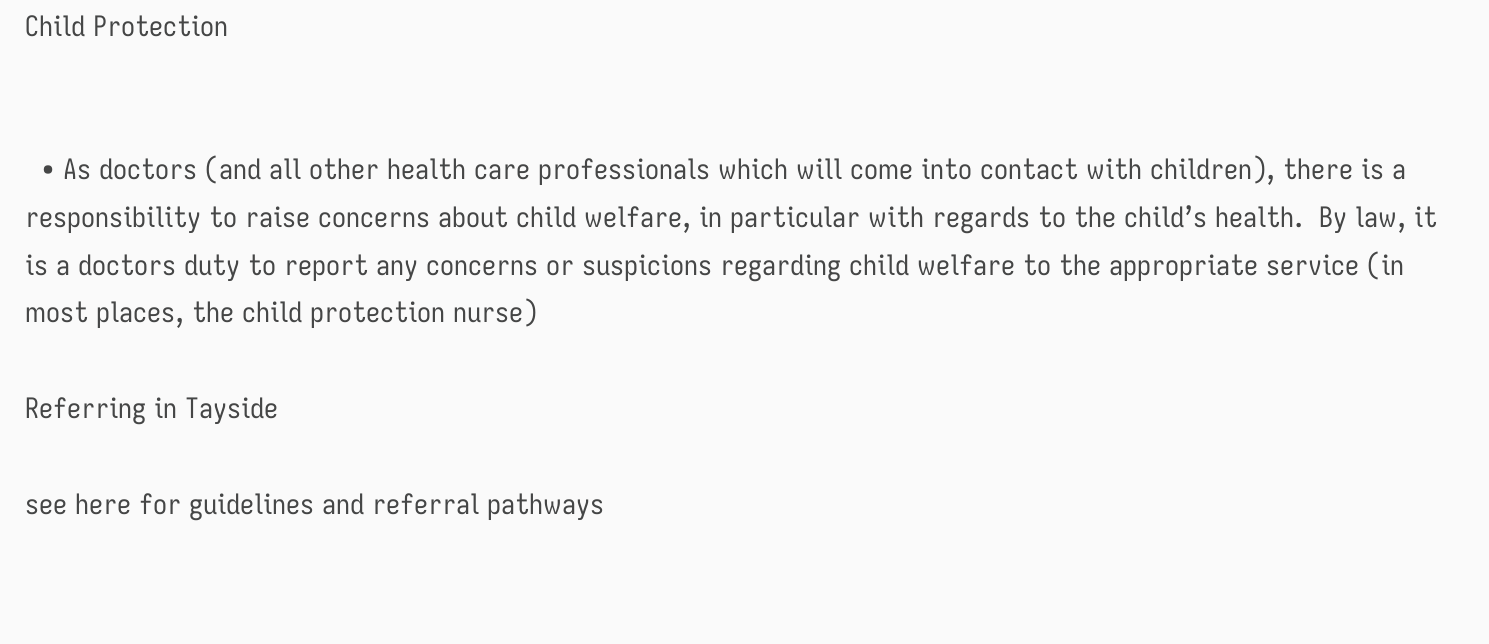Child Protection


  • As doctors (and all other health care professionals which will come into contact with children), there is a responsibility to raise concerns about child welfare, in particular with regards to the child’s health.  By law, it is a doctors duty to report any concerns or suspicions regarding child welfare to the appropriate service (in most places, the child protection nurse)

Referring in Tayside

see here for guidelines and referral pathways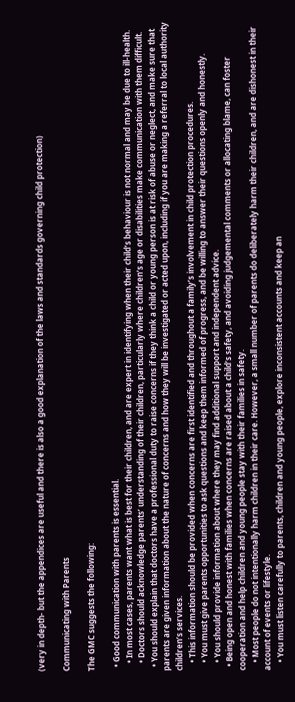(very in depth- but the appendices are useful and there is also a good explanation of the laws and standards governing child protection)

Communicating with Parents

The GMC suggests the following:

  • Good communication with parents is essential.
    • In most cases, parents want what is best for their children, and are expert in identifying when their child’s behaviour is not normal and may be due to ill-health.
    • Doctors should acknowledge parents’ understanding of their children, particularly where children’s age or disabilities make communication with them difficult.
  • You should explain that doctors have a professional duty to raise concerns if they think a child or young person is at risk of abuse or neglect, and make sure that parents are given information about the nature of concerns and how they will be investigated or acted upon, including if you are making a referral to local authority children’s services.
    • This information should be provided when concerns are first identified and throughout a family’s involvement in child protection procedures.
    • You must give parents opportunities to ask questions and keep them informed of progress, and be willing to answer their questions openly and honestly.
    • You should provide information about where they may find additional support and independent advice.
  • Being open and honest with families when concerns are raised about a child’s safety, and avoiding judgemental comments or allocating blame, can foster cooperation and help children and young people stay with their families in safety.
    • Most people do not intentionally harm children in their care. However, a small number of parents do deliberately harm their children, and are dishonest in their account of events or lifestyle.
    • You must listen carefully to parents, children and young people, explore inconsistent accounts and keep an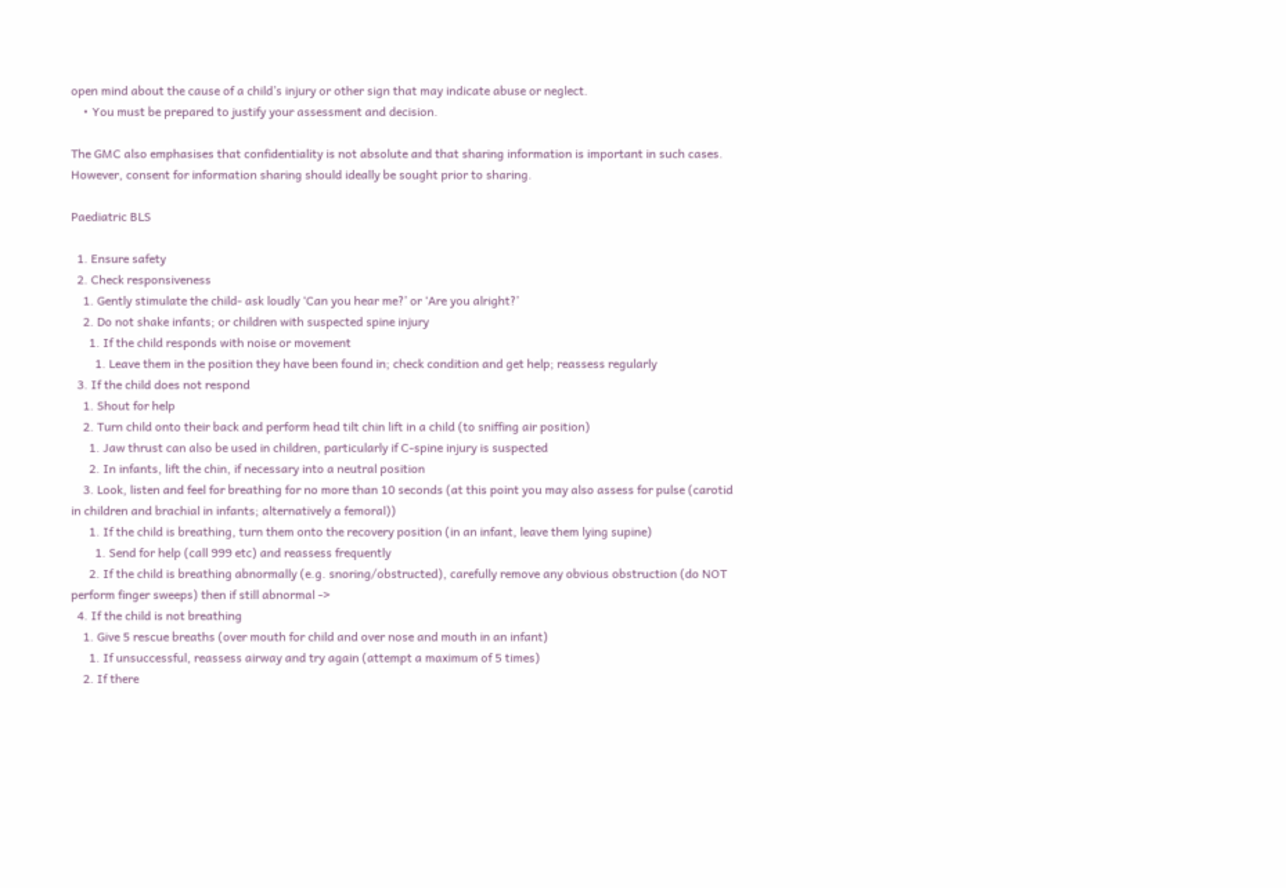open mind about the cause of a child’s injury or other sign that may indicate abuse or neglect.
    • You must be prepared to justify your assessment and decision.

The GMC also emphasises that confidentiality is not absolute and that sharing information is important in such cases.  However, consent for information sharing should ideally be sought prior to sharing.

Paediatric BLS

  1. Ensure safety
  2. Check responsiveness
    1. Gently stimulate the child- ask loudly ‘Can you hear me?’ or ‘Are you alright?’
    2. Do not shake infants; or children with suspected spine injury
      1. If the child responds with noise or movement
        1. Leave them in the position they have been found in; check condition and get help; reassess regularly
  3. If the child does not respond
    1. Shout for help
    2. Turn child onto their back and perform head tilt chin lift in a child (to sniffing air position)
      1. Jaw thrust can also be used in children, particularly if C-spine injury is suspected
      2. In infants, lift the chin, if necessary into a neutral position
    3. Look, listen and feel for breathing for no more than 10 seconds (at this point you may also assess for pulse (carotid in children and brachial in infants; alternatively a femoral))
      1. If the child is breathing, turn them onto the recovery position (in an infant, leave them lying supine)
        1. Send for help (call 999 etc) and reassess frequently
      2. If the child is breathing abnormally (e.g. snoring/obstructed), carefully remove any obvious obstruction (do NOT perform finger sweeps) then if still abnormal ->
  4. If the child is not breathing
    1. Give 5 rescue breaths (over mouth for child and over nose and mouth in an infant)
      1. If unsuccessful, reassess airway and try again (attempt a maximum of 5 times)
    2. If there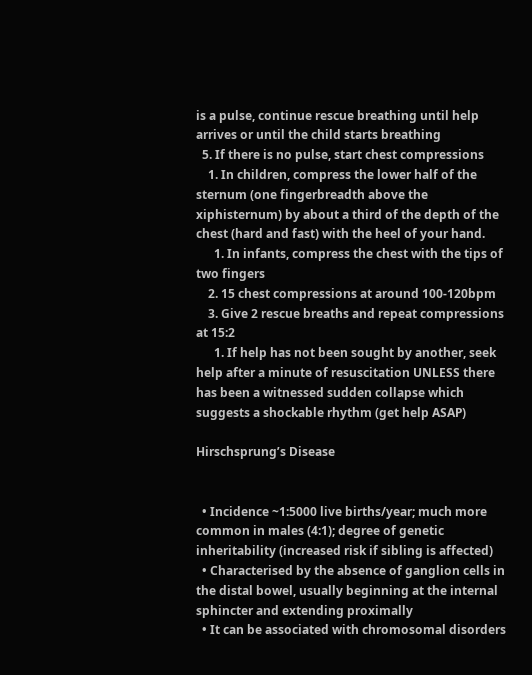is a pulse, continue rescue breathing until help arrives or until the child starts breathing
  5. If there is no pulse, start chest compressions
    1. In children, compress the lower half of the sternum (one fingerbreadth above the xiphisternum) by about a third of the depth of the chest (hard and fast) with the heel of your hand.
      1. In infants, compress the chest with the tips of two fingers
    2. 15 chest compressions at around 100-120bpm
    3. Give 2 rescue breaths and repeat compressions at 15:2
      1. If help has not been sought by another, seek help after a minute of resuscitation UNLESS there has been a witnessed sudden collapse which suggests a shockable rhythm (get help ASAP)

Hirschsprung’s Disease


  • Incidence ~1:5000 live births/year; much more common in males (4:1); degree of genetic inheritability (increased risk if sibling is affected)
  • Characterised by the absence of ganglion cells in the distal bowel, usually beginning at the internal sphincter and extending proximally
  • It can be associated with chromosomal disorders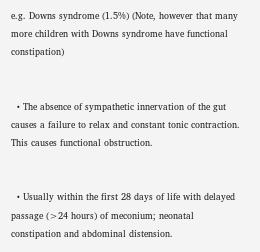e.g. Downs syndrome (1.5%) (Note, however that many more children with Downs syndrome have functional constipation)


  • The absence of sympathetic innervation of the gut causes a failure to relax and constant tonic contraction.  This causes functional obstruction.


  • Usually within the first 28 days of life with delayed passage (>24 hours) of meconium; neonatal constipation and abdominal distension.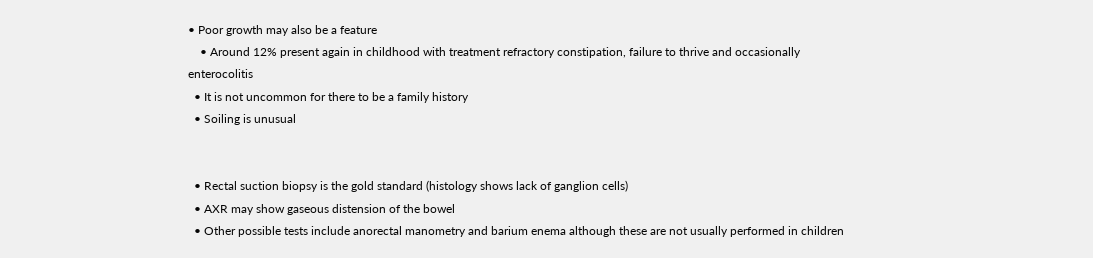• Poor growth may also be a feature
    • Around 12% present again in childhood with treatment refractory constipation, failure to thrive and occasionally enterocolitis
  • It is not uncommon for there to be a family history
  • Soiling is unusual


  • Rectal suction biopsy is the gold standard (histology shows lack of ganglion cells)
  • AXR may show gaseous distension of the bowel
  • Other possible tests include anorectal manometry and barium enema although these are not usually performed in children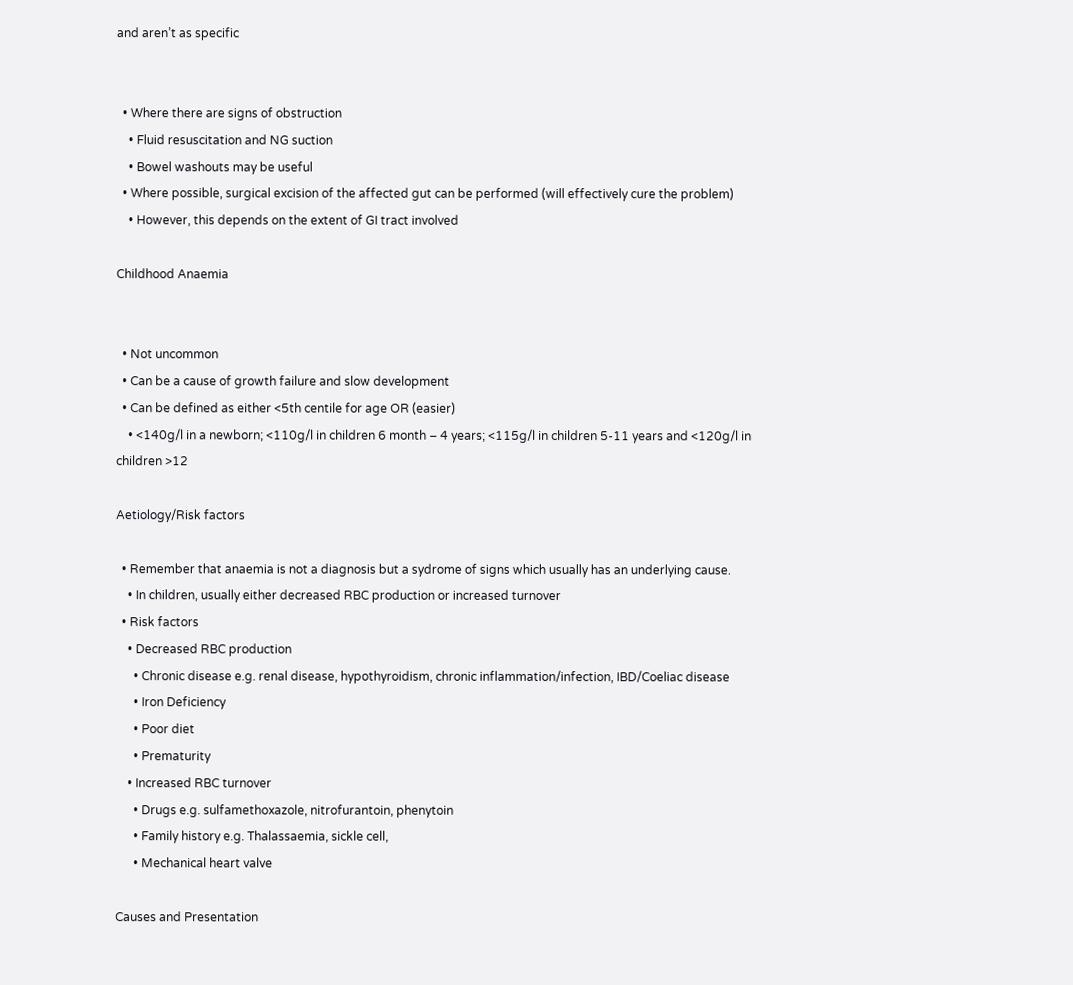and aren’t as specific


  • Where there are signs of obstruction
    • Fluid resuscitation and NG suction
    • Bowel washouts may be useful
  • Where possible, surgical excision of the affected gut can be performed (will effectively cure the problem)
    • However, this depends on the extent of GI tract involved

Childhood Anaemia


  • Not uncommon
  • Can be a cause of growth failure and slow development
  • Can be defined as either <5th centile for age OR (easier)
    • <140g/l in a newborn; <110g/l in children 6 month – 4 years; <115g/l in children 5-11 years and <120g/l in children >12

Aetiology/Risk factors

  • Remember that anaemia is not a diagnosis but a sydrome of signs which usually has an underlying cause.
    • In children, usually either decreased RBC production or increased turnover
  • Risk factors
    • Decreased RBC production
      • Chronic disease e.g. renal disease, hypothyroidism, chronic inflammation/infection, IBD/Coeliac disease
      • Iron Deficiency
      • Poor diet
      • Prematurity
    • Increased RBC turnover
      • Drugs e.g. sulfamethoxazole, nitrofurantoin, phenytoin
      • Family history e.g. Thalassaemia, sickle cell,
      • Mechanical heart valve

Causes and Presentation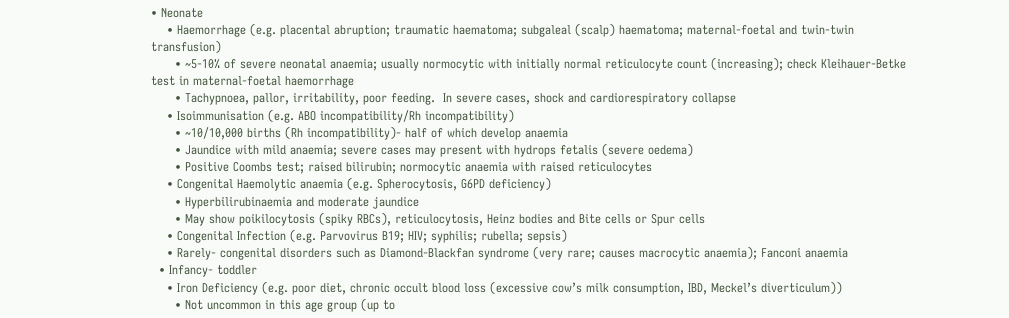• Neonate
    • Haemorrhage (e.g. placental abruption; traumatic haematoma; subgaleal (scalp) haematoma; maternal-foetal and twin-twin transfusion)
      • ~5-10% of severe neonatal anaemia; usually normocytic with initially normal reticulocyte count (increasing); check Kleihauer-Betke test in maternal-foetal haemorrhage
      • Tachypnoea, pallor, irritability, poor feeding.  In severe cases, shock and cardiorespiratory collapse
    • Isoimmunisation (e.g. ABO incompatibility/Rh incompatibility)
      • ~10/10,000 births (Rh incompatibility)- half of which develop anaemia
      • Jaundice with mild anaemia; severe cases may present with hydrops fetalis (severe oedema)
      • Positive Coombs test; raised bilirubin; normocytic anaemia with raised reticulocytes
    • Congenital Haemolytic anaemia (e.g. Spherocytosis, G6PD deficiency)
      • Hyperbilirubinaemia and moderate jaundice
      • May show poikilocytosis (spiky RBCs), reticulocytosis, Heinz bodies and Bite cells or Spur cells
    • Congenital Infection (e.g. Parvovirus B19; HIV; syphilis; rubella; sepsis)
    • Rarely- congenital disorders such as Diamond-Blackfan syndrome (very rare; causes macrocytic anaemia); Fanconi anaemia
  • Infancy- toddler
    • Iron Deficiency (e.g. poor diet, chronic occult blood loss (excessive cow’s milk consumption, IBD, Meckel’s diverticulum))
      • Not uncommon in this age group (up to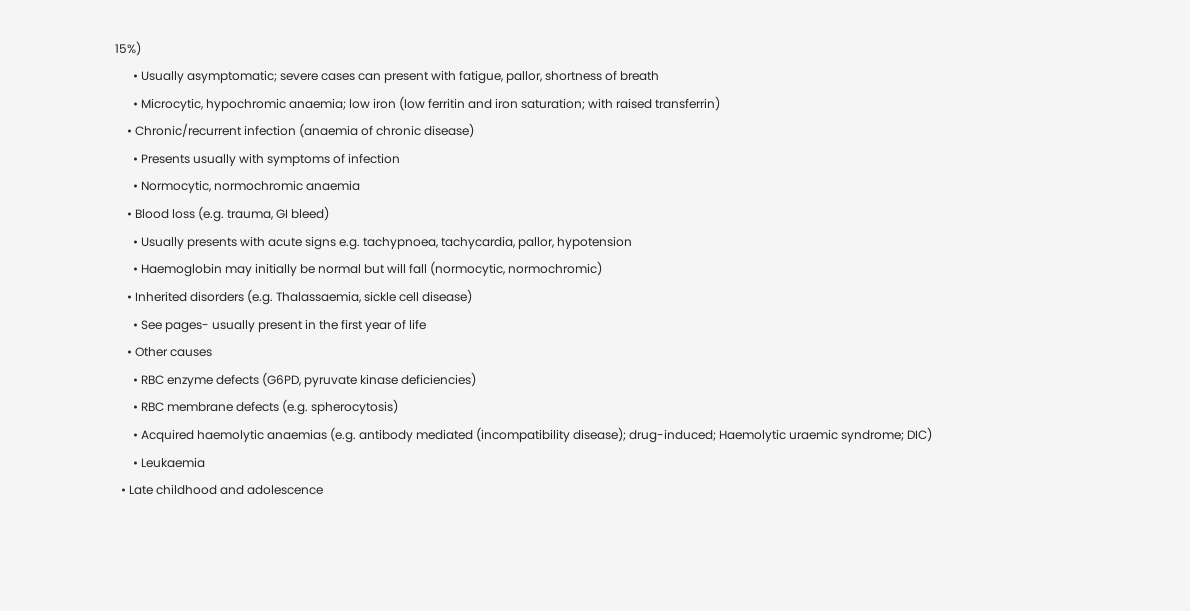15%)
      • Usually asymptomatic; severe cases can present with fatigue, pallor, shortness of breath
      • Microcytic, hypochromic anaemia; low iron (low ferritin and iron saturation; with raised transferrin)
    • Chronic/recurrent infection (anaemia of chronic disease)
      • Presents usually with symptoms of infection
      • Normocytic, normochromic anaemia
    • Blood loss (e.g. trauma, GI bleed)
      • Usually presents with acute signs e.g. tachypnoea, tachycardia, pallor, hypotension
      • Haemoglobin may initially be normal but will fall (normocytic, normochromic)
    • Inherited disorders (e.g. Thalassaemia, sickle cell disease)
      • See pages- usually present in the first year of life
    • Other causes
      • RBC enzyme defects (G6PD, pyruvate kinase deficiencies)
      • RBC membrane defects (e.g. spherocytosis)
      • Acquired haemolytic anaemias (e.g. antibody mediated (incompatibility disease); drug-induced; Haemolytic uraemic syndrome; DIC)
      • Leukaemia
  • Late childhood and adolescence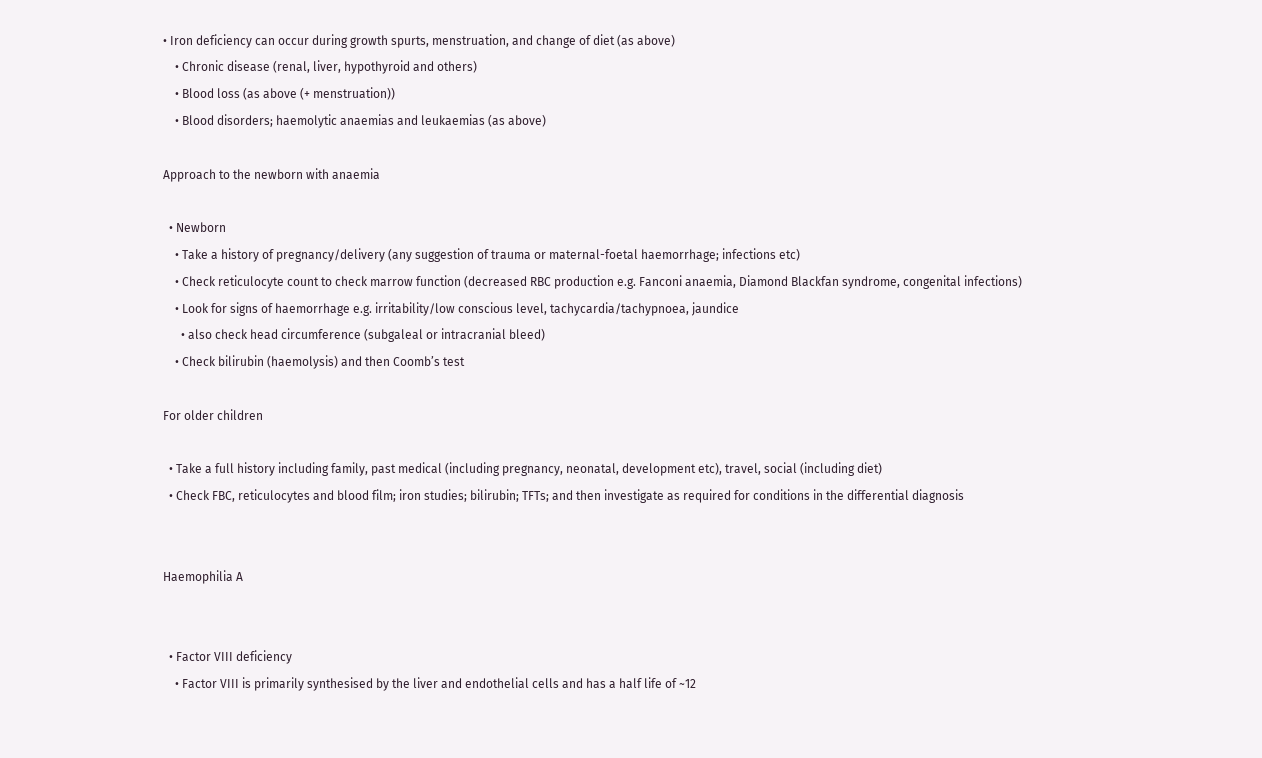• Iron deficiency can occur during growth spurts, menstruation, and change of diet (as above)
    • Chronic disease (renal, liver, hypothyroid and others)
    • Blood loss (as above (+ menstruation))
    • Blood disorders; haemolytic anaemias and leukaemias (as above)

Approach to the newborn with anaemia

  • Newborn
    • Take a history of pregnancy/delivery (any suggestion of trauma or maternal-foetal haemorrhage; infections etc)
    • Check reticulocyte count to check marrow function (decreased RBC production e.g. Fanconi anaemia, Diamond Blackfan syndrome, congenital infections)
    • Look for signs of haemorrhage e.g. irritability/low conscious level, tachycardia/tachypnoea, jaundice
      • also check head circumference (subgaleal or intracranial bleed)
    • Check bilirubin (haemolysis) and then Coomb’s test

For older children

  • Take a full history including family, past medical (including pregnancy, neonatal, development etc), travel, social (including diet)
  • Check FBC, reticulocytes and blood film; iron studies; bilirubin; TFTs; and then investigate as required for conditions in the differential diagnosis


Haemophilia A


  • Factor VIII deficiency
    • Factor VIII is primarily synthesised by the liver and endothelial cells and has a half life of ~12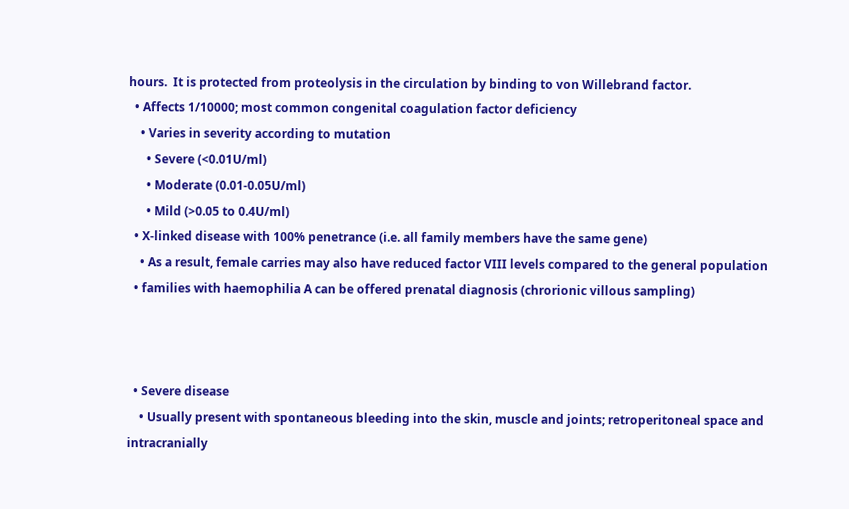hours.  It is protected from proteolysis in the circulation by binding to von Willebrand factor.
  • Affects 1/10000; most common congenital coagulation factor deficiency
    • Varies in severity according to mutation
      • Severe (<0.01U/ml)
      • Moderate (0.01-0.05U/ml)
      • Mild (>0.05 to 0.4U/ml)
  • X-linked disease with 100% penetrance (i.e. all family members have the same gene)
    • As a result, female carries may also have reduced factor VIII levels compared to the general population
  • families with haemophilia A can be offered prenatal diagnosis (chrorionic villous sampling)



  • Severe disease
    • Usually present with spontaneous bleeding into the skin, muscle and joints; retroperitoneal space and intracranially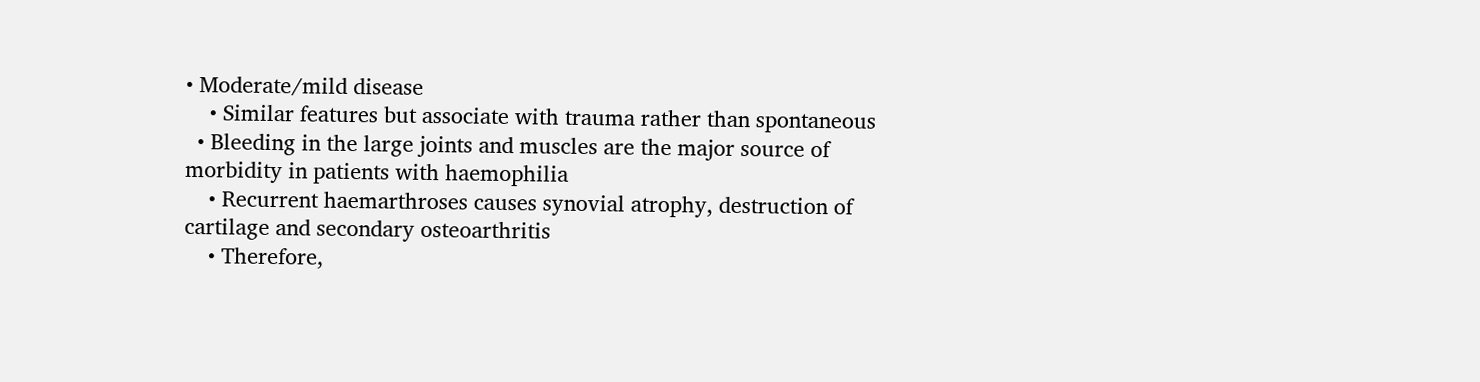• Moderate/mild disease
    • Similar features but associate with trauma rather than spontaneous
  • Bleeding in the large joints and muscles are the major source of morbidity in patients with haemophilia
    • Recurrent haemarthroses causes synovial atrophy, destruction of cartilage and secondary osteoarthritis
    • Therefore,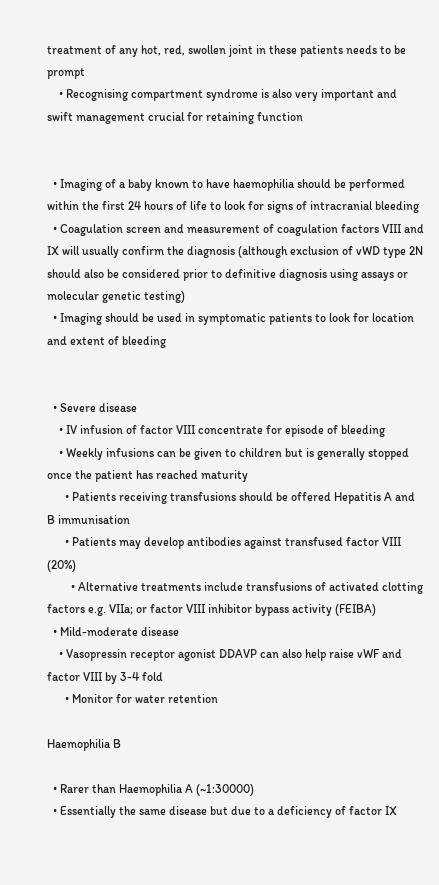treatment of any hot, red, swollen joint in these patients needs to be prompt
    • Recognising compartment syndrome is also very important and swift management crucial for retaining function


  • Imaging of a baby known to have haemophilia should be performed within the first 24 hours of life to look for signs of intracranial bleeding
  • Coagulation screen and measurement of coagulation factors VIII and IX will usually confirm the diagnosis (although exclusion of vWD type 2N should also be considered prior to definitive diagnosis using assays or molecular genetic testing)
  • Imaging should be used in symptomatic patients to look for location and extent of bleeding


  • Severe disease
    • IV infusion of factor VIII concentrate for episode of bleeding
    • Weekly infusions can be given to children but is generally stopped once the patient has reached maturity
      • Patients receiving transfusions should be offered Hepatitis A and B immunisation
      • Patients may develop antibodies against transfused factor VIII (20%)
        • Alternative treatments include transfusions of activated clotting factors e.g. VIIa; or factor VIII inhibitor bypass activity (FEIBA)
  • Mild-moderate disease
    • Vasopressin receptor agonist DDAVP can also help raise vWF and factor VIII by 3-4 fold
      • Monitor for water retention

Haemophilia B

  • Rarer than Haemophilia A (~1:30000)
  • Essentially the same disease but due to a deficiency of factor IX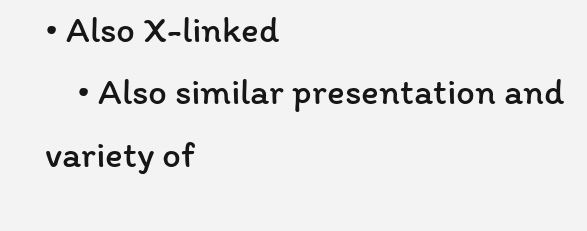• Also X-linked
    • Also similar presentation and variety of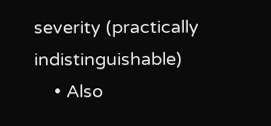severity (practically indistinguishable)
    • Also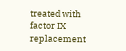treated with factor IX replacement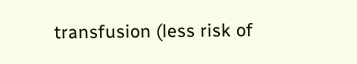transfusion (less risk of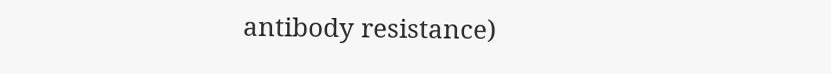antibody resistance)